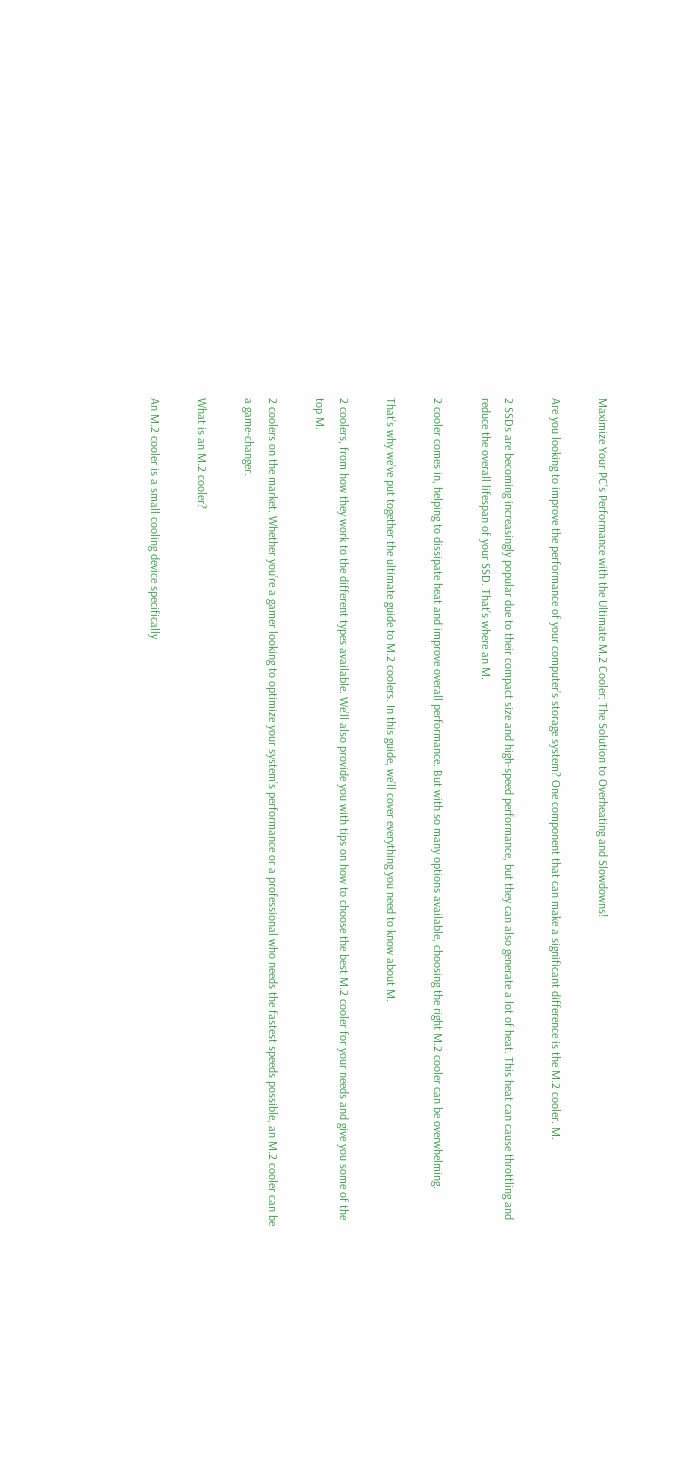Maximize Your PC’s Performance with the Ultimate M.2 Cooler: The Solution to Overheating and Slowdowns!

Are you looking to improve the performance of your computer’s storage system? One component that can make a significant difference is the M.2 cooler. M.

2 SSDs are becoming increasingly popular due to their compact size and high-speed performance, but they can also generate a lot of heat. This heat can cause throttling and reduce the overall lifespan of your SSD. That’s where an M.

2 cooler comes in, helping to dissipate heat and improve overall performance. But with so many options available, choosing the right M.2 cooler can be overwhelming.

That’s why we’ve put together the ultimate guide to M.2 coolers. In this guide, we’ll cover everything you need to know about M.

2 coolers, from how they work to the different types available. We’ll also provide you with tips on how to choose the best M.2 cooler for your needs and give you some of the top M.

2 coolers on the market. Whether you’re a gamer looking to optimize your system’s performance or a professional who needs the fastest speeds possible, an M.2 cooler can be a game-changer.

What is an M.2 cooler?

An M.2 cooler is a small cooling device specifically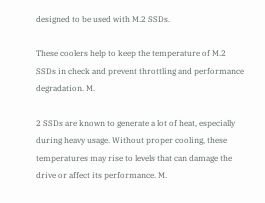designed to be used with M.2 SSDs.

These coolers help to keep the temperature of M.2 SSDs in check and prevent throttling and performance degradation. M.

2 SSDs are known to generate a lot of heat, especially during heavy usage. Without proper cooling, these temperatures may rise to levels that can damage the drive or affect its performance. M.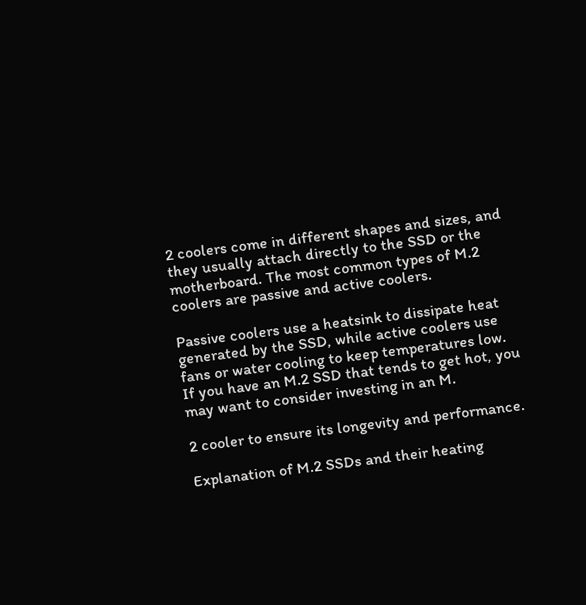2 coolers come in different shapes and sizes, and they usually attach directly to the SSD or the motherboard. The most common types of M.2 coolers are passive and active coolers.

Passive coolers use a heatsink to dissipate heat generated by the SSD, while active coolers use fans or water cooling to keep temperatures low. If you have an M.2 SSD that tends to get hot, you may want to consider investing in an M.

2 cooler to ensure its longevity and performance.

Explanation of M.2 SSDs and their heating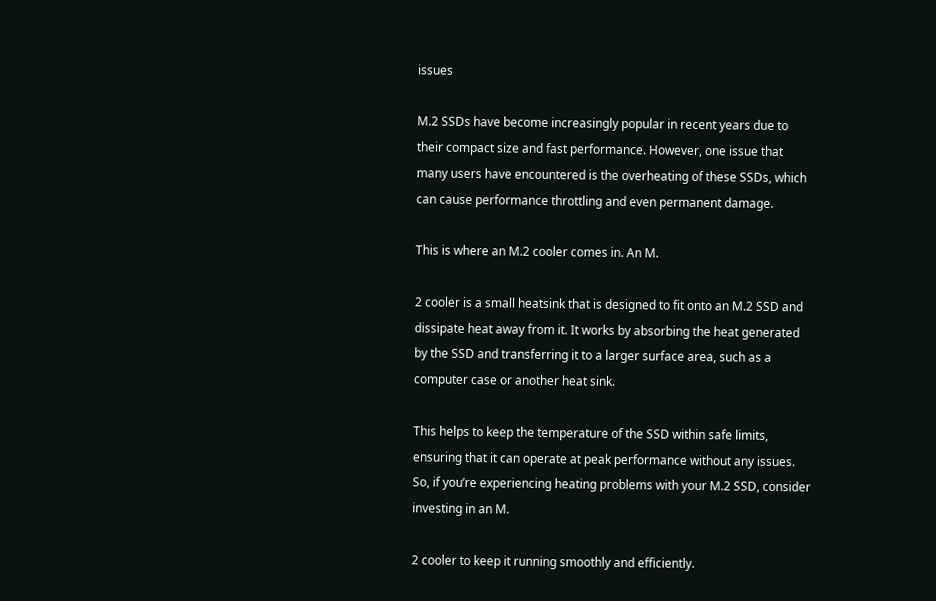issues

M.2 SSDs have become increasingly popular in recent years due to their compact size and fast performance. However, one issue that many users have encountered is the overheating of these SSDs, which can cause performance throttling and even permanent damage.

This is where an M.2 cooler comes in. An M.

2 cooler is a small heatsink that is designed to fit onto an M.2 SSD and dissipate heat away from it. It works by absorbing the heat generated by the SSD and transferring it to a larger surface area, such as a computer case or another heat sink.

This helps to keep the temperature of the SSD within safe limits, ensuring that it can operate at peak performance without any issues. So, if you’re experiencing heating problems with your M.2 SSD, consider investing in an M.

2 cooler to keep it running smoothly and efficiently.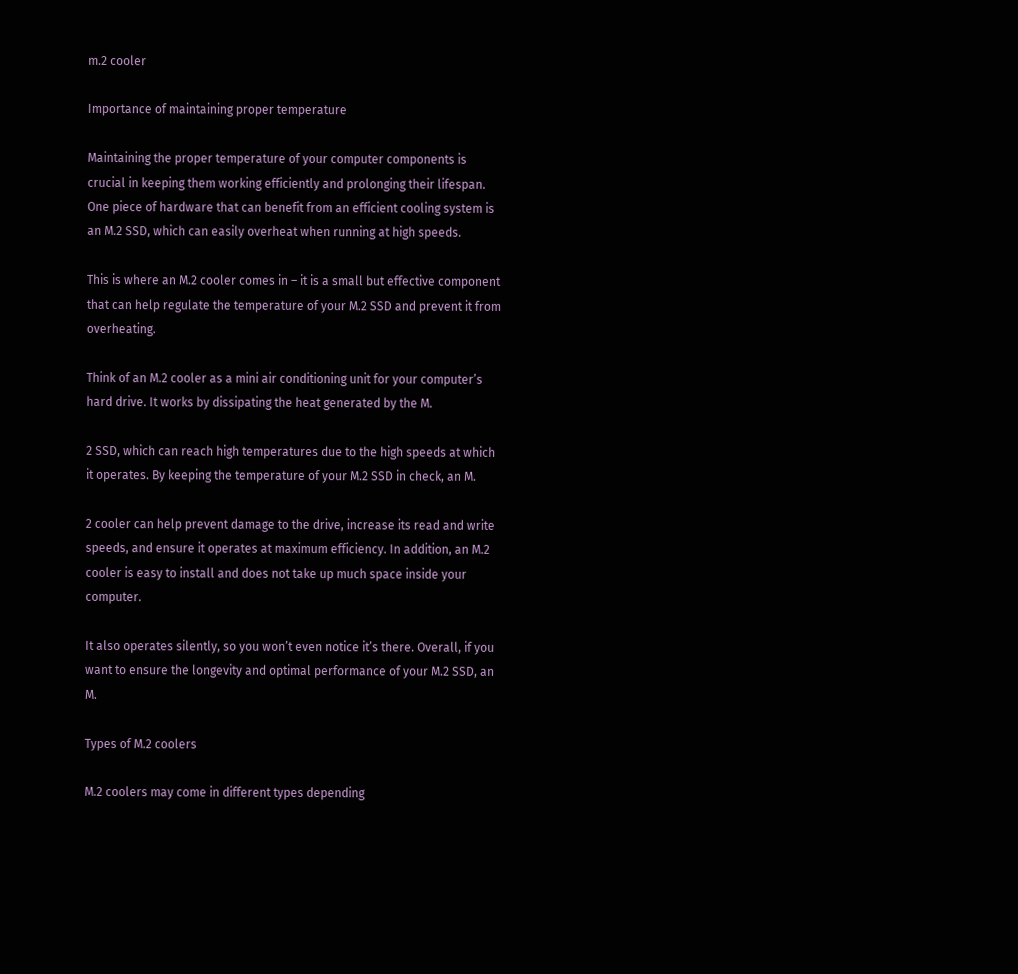m.2 cooler

Importance of maintaining proper temperature

Maintaining the proper temperature of your computer components is crucial in keeping them working efficiently and prolonging their lifespan. One piece of hardware that can benefit from an efficient cooling system is an M.2 SSD, which can easily overheat when running at high speeds.

This is where an M.2 cooler comes in – it is a small but effective component that can help regulate the temperature of your M.2 SSD and prevent it from overheating.

Think of an M.2 cooler as a mini air conditioning unit for your computer’s hard drive. It works by dissipating the heat generated by the M.

2 SSD, which can reach high temperatures due to the high speeds at which it operates. By keeping the temperature of your M.2 SSD in check, an M.

2 cooler can help prevent damage to the drive, increase its read and write speeds, and ensure it operates at maximum efficiency. In addition, an M.2 cooler is easy to install and does not take up much space inside your computer.

It also operates silently, so you won’t even notice it’s there. Overall, if you want to ensure the longevity and optimal performance of your M.2 SSD, an M.

Types of M.2 coolers

M.2 coolers may come in different types depending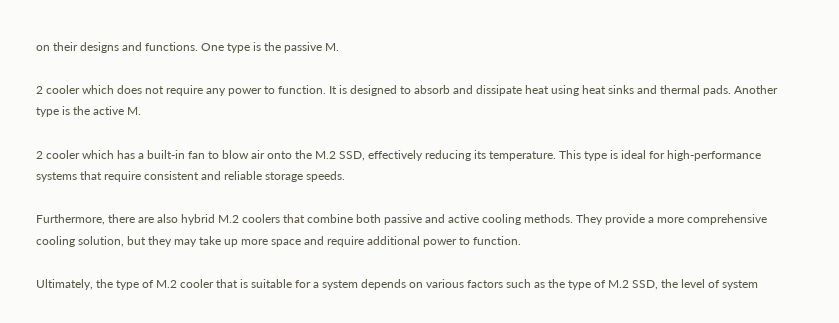on their designs and functions. One type is the passive M.

2 cooler which does not require any power to function. It is designed to absorb and dissipate heat using heat sinks and thermal pads. Another type is the active M.

2 cooler which has a built-in fan to blow air onto the M.2 SSD, effectively reducing its temperature. This type is ideal for high-performance systems that require consistent and reliable storage speeds.

Furthermore, there are also hybrid M.2 coolers that combine both passive and active cooling methods. They provide a more comprehensive cooling solution, but they may take up more space and require additional power to function.

Ultimately, the type of M.2 cooler that is suitable for a system depends on various factors such as the type of M.2 SSD, the level of system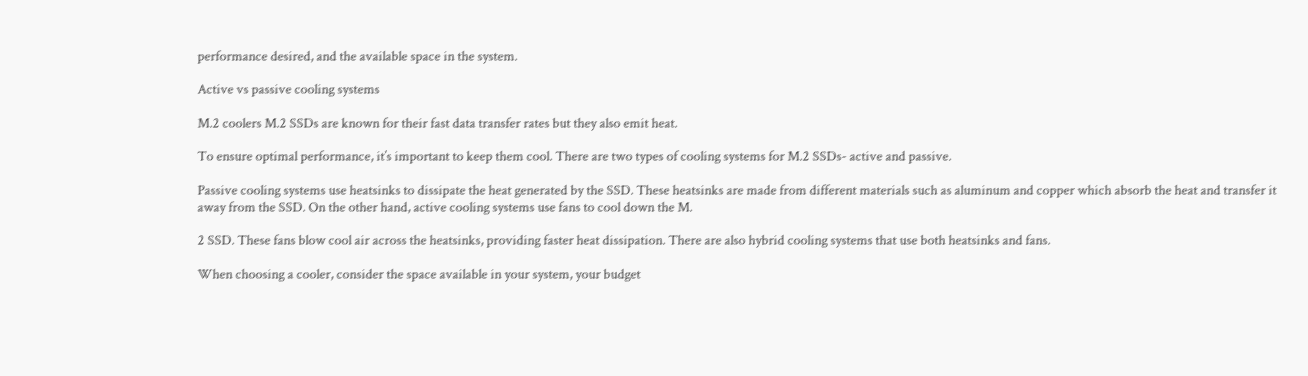performance desired, and the available space in the system.

Active vs passive cooling systems

M.2 coolers M.2 SSDs are known for their fast data transfer rates but they also emit heat.

To ensure optimal performance, it’s important to keep them cool. There are two types of cooling systems for M.2 SSDs- active and passive.

Passive cooling systems use heatsinks to dissipate the heat generated by the SSD. These heatsinks are made from different materials such as aluminum and copper which absorb the heat and transfer it away from the SSD. On the other hand, active cooling systems use fans to cool down the M.

2 SSD. These fans blow cool air across the heatsinks, providing faster heat dissipation. There are also hybrid cooling systems that use both heatsinks and fans.

When choosing a cooler, consider the space available in your system, your budget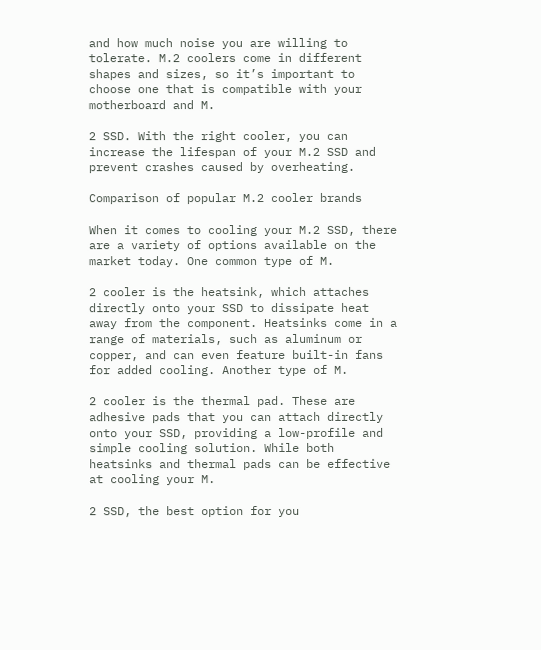and how much noise you are willing to tolerate. M.2 coolers come in different shapes and sizes, so it’s important to choose one that is compatible with your motherboard and M.

2 SSD. With the right cooler, you can increase the lifespan of your M.2 SSD and prevent crashes caused by overheating.

Comparison of popular M.2 cooler brands

When it comes to cooling your M.2 SSD, there are a variety of options available on the market today. One common type of M.

2 cooler is the heatsink, which attaches directly onto your SSD to dissipate heat away from the component. Heatsinks come in a range of materials, such as aluminum or copper, and can even feature built-in fans for added cooling. Another type of M.

2 cooler is the thermal pad. These are adhesive pads that you can attach directly onto your SSD, providing a low-profile and simple cooling solution. While both heatsinks and thermal pads can be effective at cooling your M.

2 SSD, the best option for you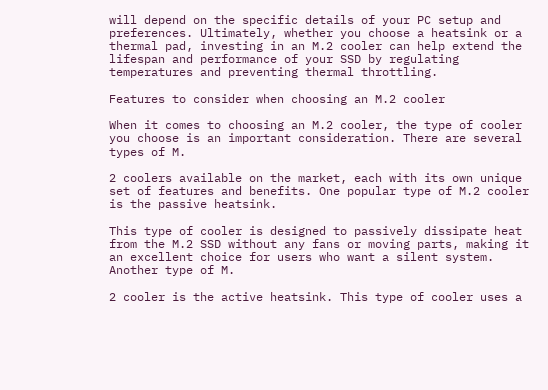will depend on the specific details of your PC setup and preferences. Ultimately, whether you choose a heatsink or a thermal pad, investing in an M.2 cooler can help extend the lifespan and performance of your SSD by regulating temperatures and preventing thermal throttling.

Features to consider when choosing an M.2 cooler

When it comes to choosing an M.2 cooler, the type of cooler you choose is an important consideration. There are several types of M.

2 coolers available on the market, each with its own unique set of features and benefits. One popular type of M.2 cooler is the passive heatsink.

This type of cooler is designed to passively dissipate heat from the M.2 SSD without any fans or moving parts, making it an excellent choice for users who want a silent system. Another type of M.

2 cooler is the active heatsink. This type of cooler uses a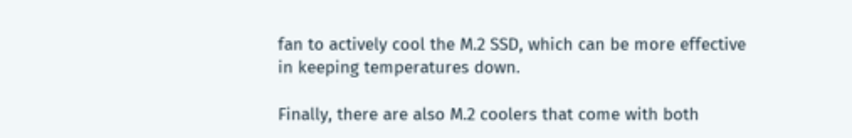fan to actively cool the M.2 SSD, which can be more effective in keeping temperatures down.

Finally, there are also M.2 coolers that come with both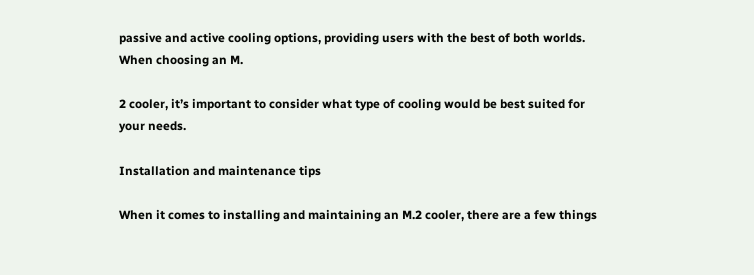passive and active cooling options, providing users with the best of both worlds. When choosing an M.

2 cooler, it’s important to consider what type of cooling would be best suited for your needs.

Installation and maintenance tips

When it comes to installing and maintaining an M.2 cooler, there are a few things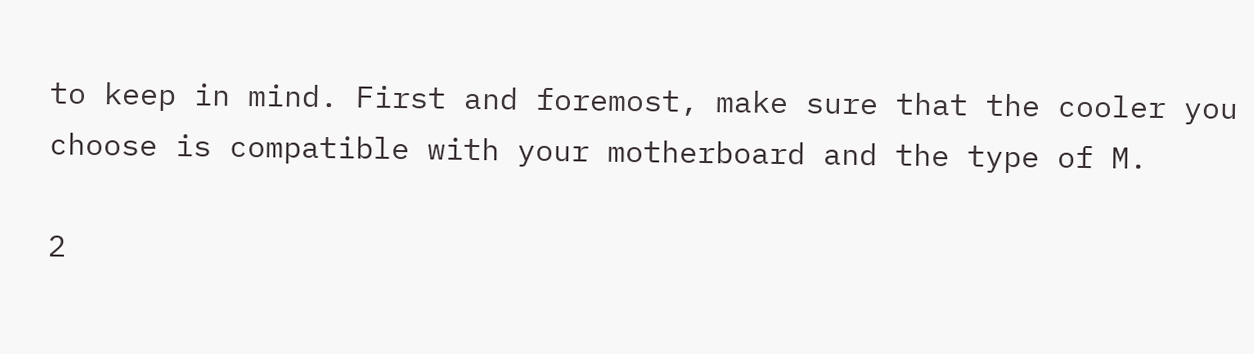to keep in mind. First and foremost, make sure that the cooler you choose is compatible with your motherboard and the type of M.

2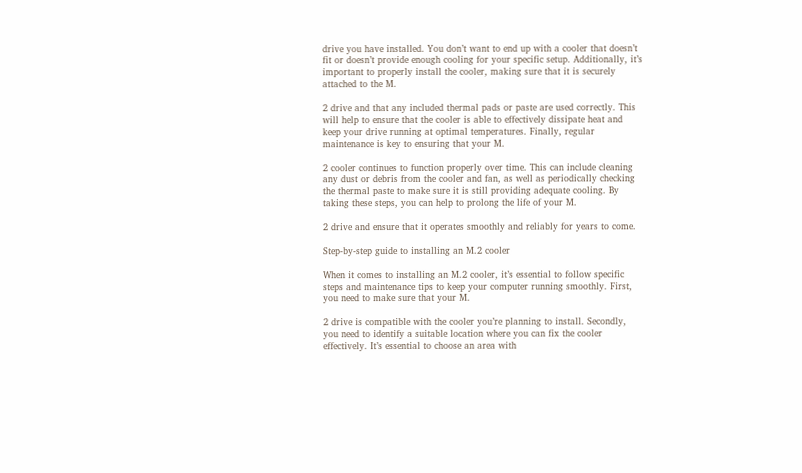drive you have installed. You don’t want to end up with a cooler that doesn’t fit or doesn’t provide enough cooling for your specific setup. Additionally, it’s important to properly install the cooler, making sure that it is securely attached to the M.

2 drive and that any included thermal pads or paste are used correctly. This will help to ensure that the cooler is able to effectively dissipate heat and keep your drive running at optimal temperatures. Finally, regular maintenance is key to ensuring that your M.

2 cooler continues to function properly over time. This can include cleaning any dust or debris from the cooler and fan, as well as periodically checking the thermal paste to make sure it is still providing adequate cooling. By taking these steps, you can help to prolong the life of your M.

2 drive and ensure that it operates smoothly and reliably for years to come.

Step-by-step guide to installing an M.2 cooler

When it comes to installing an M.2 cooler, it’s essential to follow specific steps and maintenance tips to keep your computer running smoothly. First, you need to make sure that your M.

2 drive is compatible with the cooler you’re planning to install. Secondly, you need to identify a suitable location where you can fix the cooler effectively. It’s essential to choose an area with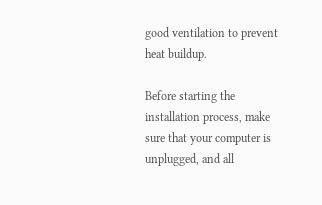good ventilation to prevent heat buildup.

Before starting the installation process, make sure that your computer is unplugged, and all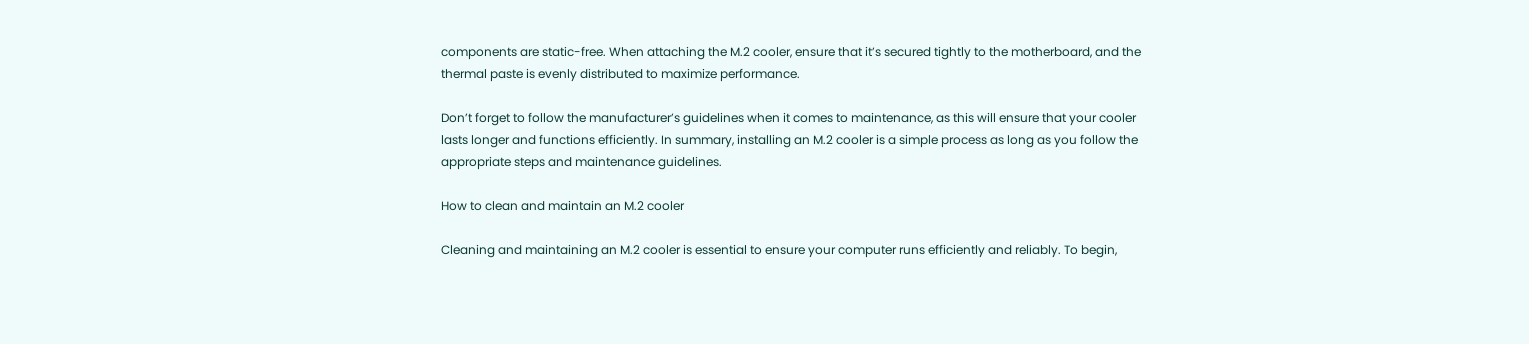components are static-free. When attaching the M.2 cooler, ensure that it’s secured tightly to the motherboard, and the thermal paste is evenly distributed to maximize performance.

Don’t forget to follow the manufacturer’s guidelines when it comes to maintenance, as this will ensure that your cooler lasts longer and functions efficiently. In summary, installing an M.2 cooler is a simple process as long as you follow the appropriate steps and maintenance guidelines.

How to clean and maintain an M.2 cooler

Cleaning and maintaining an M.2 cooler is essential to ensure your computer runs efficiently and reliably. To begin,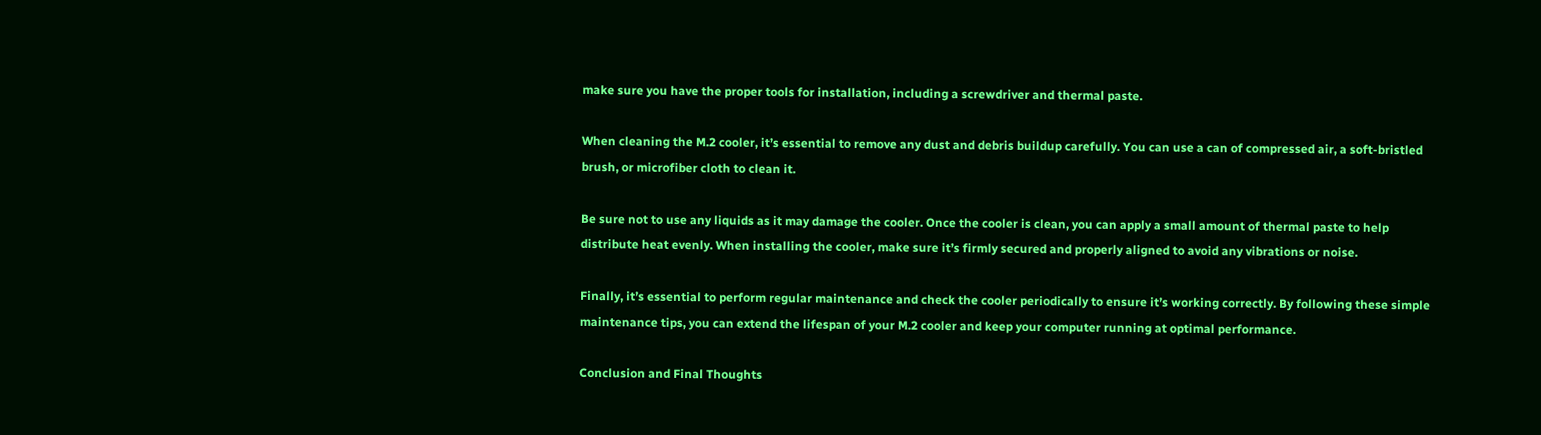make sure you have the proper tools for installation, including a screwdriver and thermal paste.

When cleaning the M.2 cooler, it’s essential to remove any dust and debris buildup carefully. You can use a can of compressed air, a soft-bristled brush, or microfiber cloth to clean it.

Be sure not to use any liquids as it may damage the cooler. Once the cooler is clean, you can apply a small amount of thermal paste to help distribute heat evenly. When installing the cooler, make sure it’s firmly secured and properly aligned to avoid any vibrations or noise.

Finally, it’s essential to perform regular maintenance and check the cooler periodically to ensure it’s working correctly. By following these simple maintenance tips, you can extend the lifespan of your M.2 cooler and keep your computer running at optimal performance.

Conclusion and Final Thoughts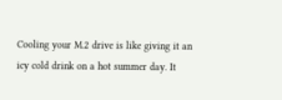Cooling your M.2 drive is like giving it an icy cold drink on a hot summer day. It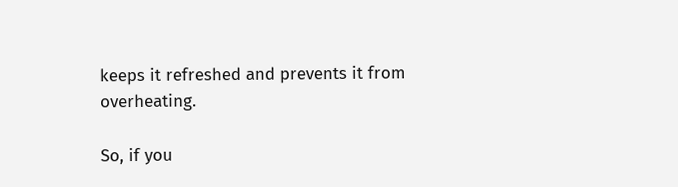keeps it refreshed and prevents it from overheating.

So, if you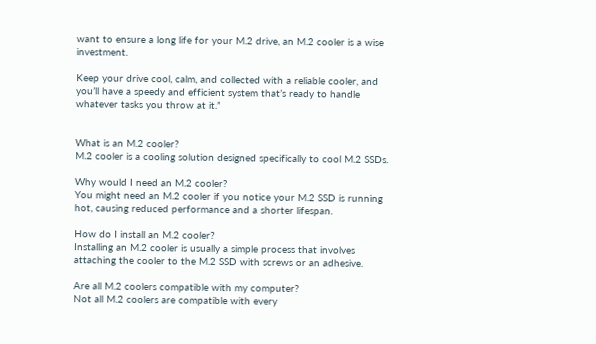want to ensure a long life for your M.2 drive, an M.2 cooler is a wise investment.

Keep your drive cool, calm, and collected with a reliable cooler, and you’ll have a speedy and efficient system that’s ready to handle whatever tasks you throw at it.”


What is an M.2 cooler?
M.2 cooler is a cooling solution designed specifically to cool M.2 SSDs.

Why would I need an M.2 cooler?
You might need an M.2 cooler if you notice your M.2 SSD is running hot, causing reduced performance and a shorter lifespan.

How do I install an M.2 cooler?
Installing an M.2 cooler is usually a simple process that involves attaching the cooler to the M.2 SSD with screws or an adhesive.

Are all M.2 coolers compatible with my computer?
Not all M.2 coolers are compatible with every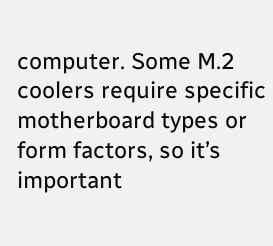computer. Some M.2 coolers require specific motherboard types or form factors, so it’s important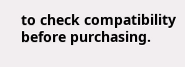to check compatibility before purchasing.